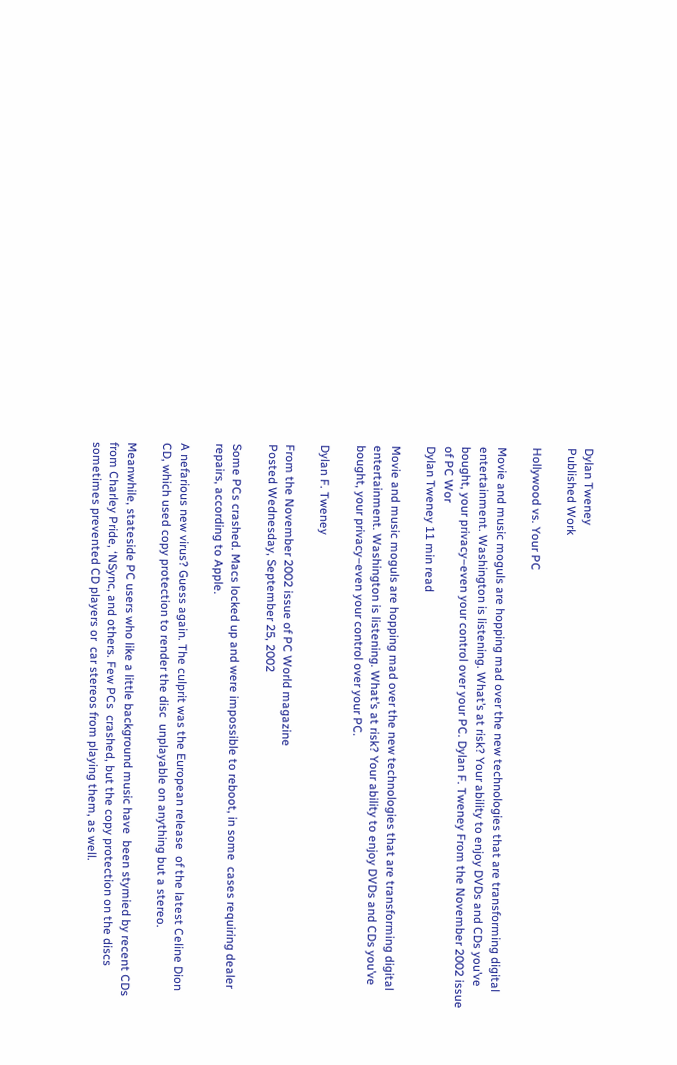Dylan Tweney
Published Work

Hollywood vs. Your PC

Movie and music moguls are hopping mad over the new technologies that are transforming digital entertainment. Washington is listening. What’s at risk? Your ability to enjoy DVDs and CDs you’ve bought, your privacy–even your control over your PC. Dylan F. Tweney From the November 2002 issue of PC Wor
Dylan Tweney 11 min read

Movie and music moguls are hopping mad over the new technologies that are transforming digital entertainment. Washington is listening. What’s at risk? Your ability to enjoy DVDs and CDs you’ve bought, your privacy–even your control over your PC.

Dylan F. Tweney

From the November 2002 issue of PC World magazine
Posted Wednesday, September 25, 2002

Some PCs crashed. Macs locked up and were impossible to reboot, in some  cases requiring dealer repairs, according to Apple.

A nefarious new virus? Guess again. The culprit was the European release  of the latest Celine Dion CD, which used copy protection to render the disc  unplayable on anything but a stereo.

Meanwhile, stateside PC users who like a little background music have  been stymied by recent CDs from Charley Pride, ‘NSync, and others. Few PCs  crashed, but the copy protection on the discs sometimes prevented CD players or  car stereos from playing them, as well.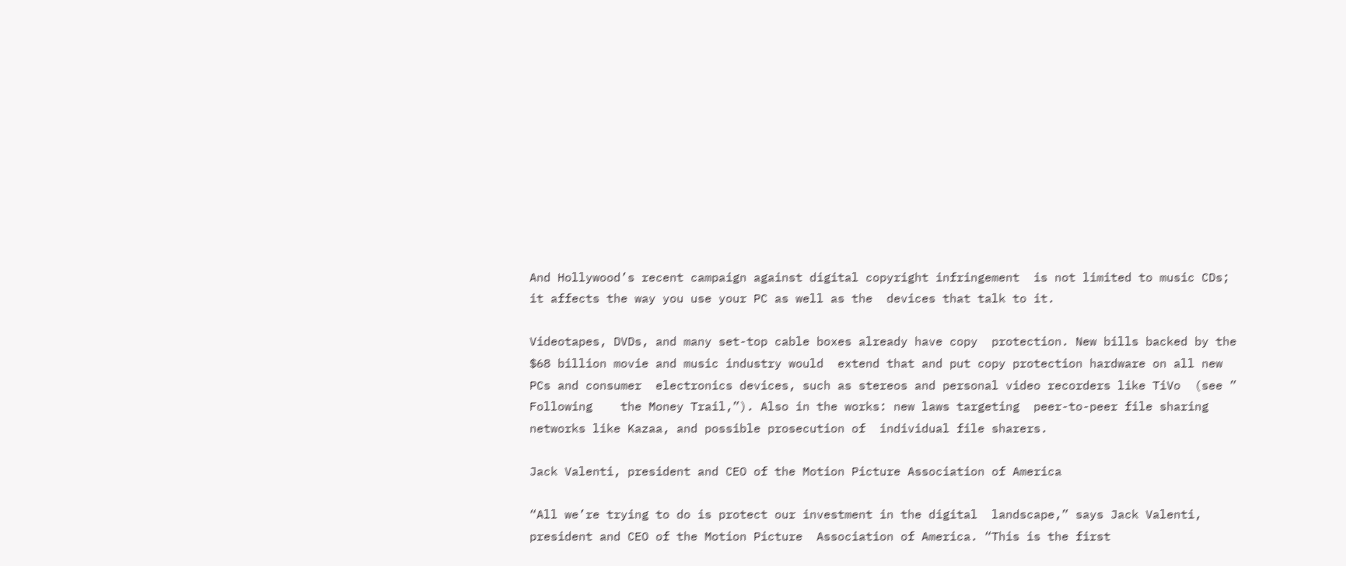And Hollywood’s recent campaign against digital copyright infringement  is not limited to music CDs; it affects the way you use your PC as well as the  devices that talk to it.

Videotapes, DVDs, and many set-top cable boxes already have copy  protection. New bills backed by the $68 billion movie and music industry would  extend that and put copy protection hardware on all new PCs and consumer  electronics devices, such as stereos and personal video recorders like TiVo  (see ”  Following    the Money Trail,”). Also in the works: new laws targeting  peer-to-peer file sharing networks like Kazaa, and possible prosecution of  individual file sharers.

Jack Valenti, president and CEO of the Motion Picture Association of America

“All we’re trying to do is protect our investment in the digital  landscape,” says Jack Valenti, president and CEO of the Motion Picture  Association of America. “This is the first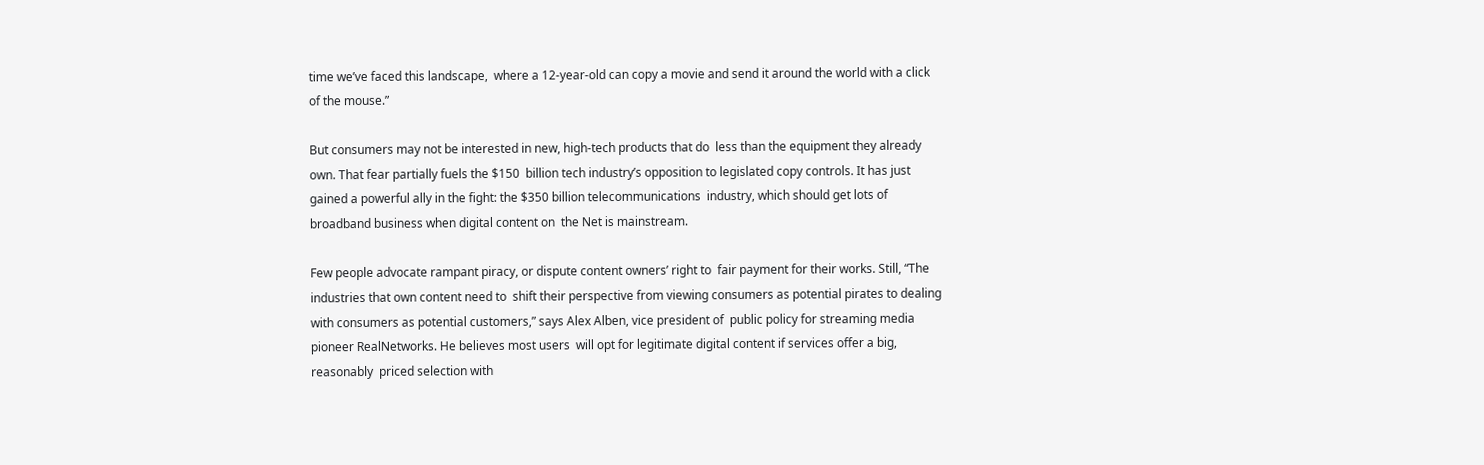time we’ve faced this landscape,  where a 12-year-old can copy a movie and send it around the world with a click  of the mouse.”

But consumers may not be interested in new, high-tech products that do  less than the equipment they already own. That fear partially fuels the $150  billion tech industry’s opposition to legislated copy controls. It has just  gained a powerful ally in the fight: the $350 billion telecommunications  industry, which should get lots of broadband business when digital content on  the Net is mainstream.

Few people advocate rampant piracy, or dispute content owners’ right to  fair payment for their works. Still, “The industries that own content need to  shift their perspective from viewing consumers as potential pirates to dealing  with consumers as potential customers,” says Alex Alben, vice president of  public policy for streaming media pioneer RealNetworks. He believes most users  will opt for legitimate digital content if services offer a big, reasonably  priced selection with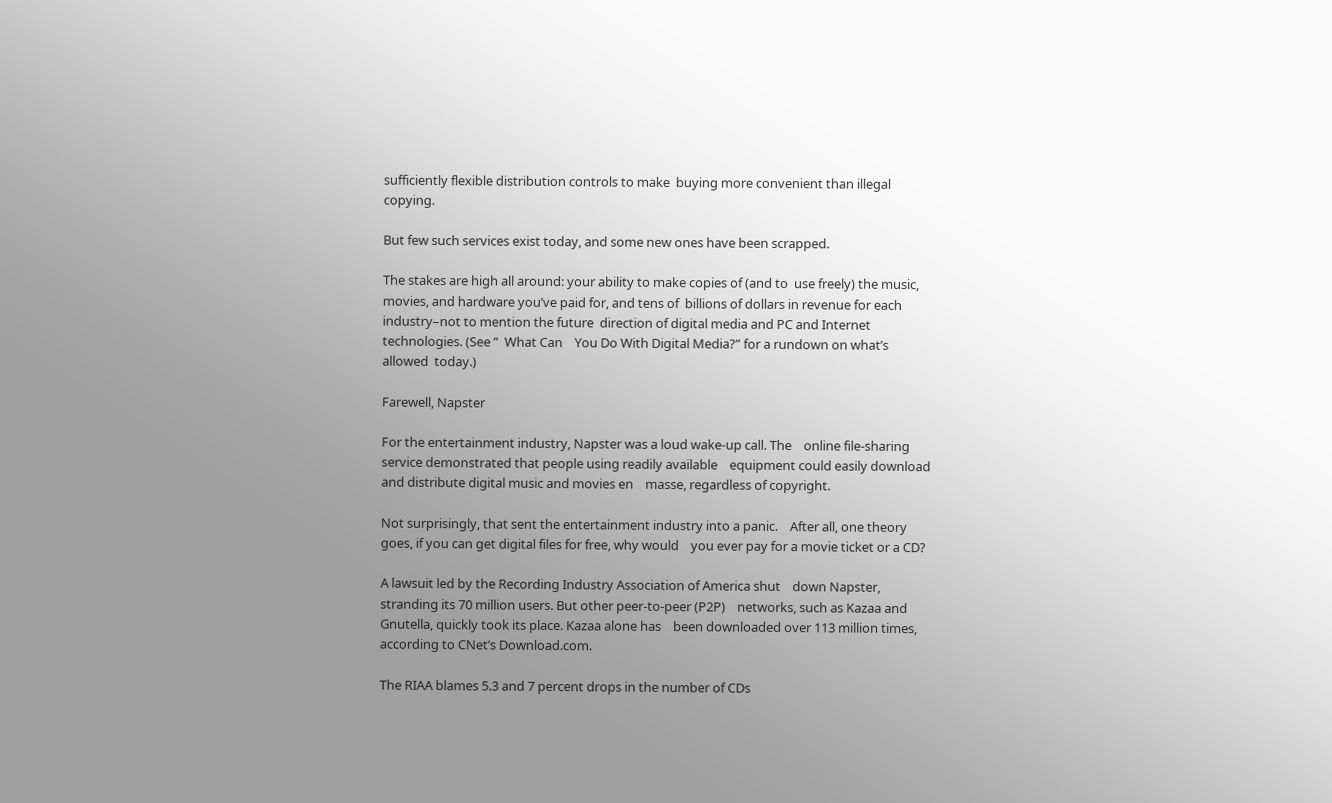sufficiently flexible distribution controls to make  buying more convenient than illegal copying.

But few such services exist today, and some new ones have been scrapped.

The stakes are high all around: your ability to make copies of (and to  use freely) the music, movies, and hardware you’ve paid for, and tens of  billions of dollars in revenue for each industry–not to mention the future  direction of digital media and PC and Internet technologies. (See ”  What Can    You Do With Digital Media?” for a rundown on what’s allowed  today.)

Farewell, Napster

For the entertainment industry, Napster was a loud wake-up call. The    online file-sharing service demonstrated that people using readily available    equipment could easily download and distribute digital music and movies en    masse, regardless of copyright.

Not surprisingly, that sent the entertainment industry into a panic.    After all, one theory goes, if you can get digital files for free, why would    you ever pay for a movie ticket or a CD?

A lawsuit led by the Recording Industry Association of America shut    down Napster, stranding its 70 million users. But other peer-to-peer (P2P)    networks, such as Kazaa and Gnutella, quickly took its place. Kazaa alone has    been downloaded over 113 million times, according to CNet’s Download.com.

The RIAA blames 5.3 and 7 percent drops in the number of CDs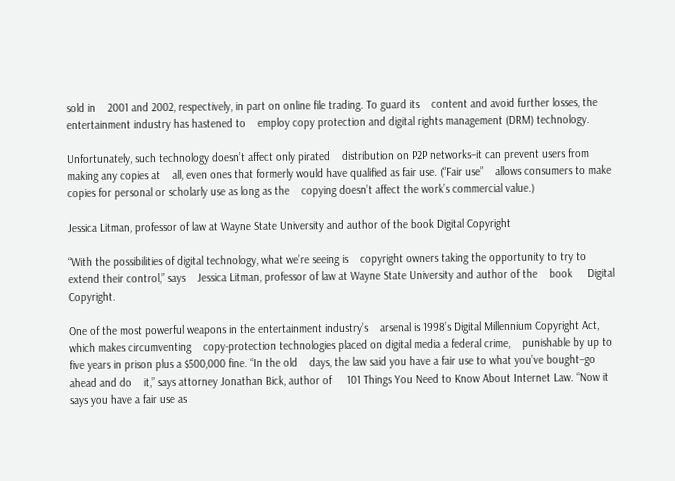sold in    2001 and 2002, respectively, in part on online file trading. To guard its    content and avoid further losses, the entertainment industry has hastened to    employ copy protection and digital rights management (DRM) technology.

Unfortunately, such technology doesn’t affect only pirated    distribution on P2P networks–it can prevent users from making any copies at    all, even ones that formerly would have qualified as fair use. (“Fair use”    allows consumers to make copies for personal or scholarly use as long as the    copying doesn’t affect the work’s commercial value.)

Jessica Litman, professor of law at Wayne State University and author of the book Digital Copyright

“With the possibilities of digital technology, what we’re seeing is    copyright owners taking the opportunity to try to extend their control,” says    Jessica Litman, professor of law at Wayne State University and author of the    book     Digital Copyright.

One of the most powerful weapons in the entertainment industry’s    arsenal is 1998’s Digital Millennium Copyright Act, which makes circumventing    copy-protection technologies placed on digital media a federal crime,    punishable by up to five years in prison plus a $500,000 fine. “In the old    days, the law said you have a fair use to what you’ve bought–go ahead and do    it,” says attorney Jonathan Bick, author of     101 Things You Need to Know About Internet Law. “Now it    says you have a fair use as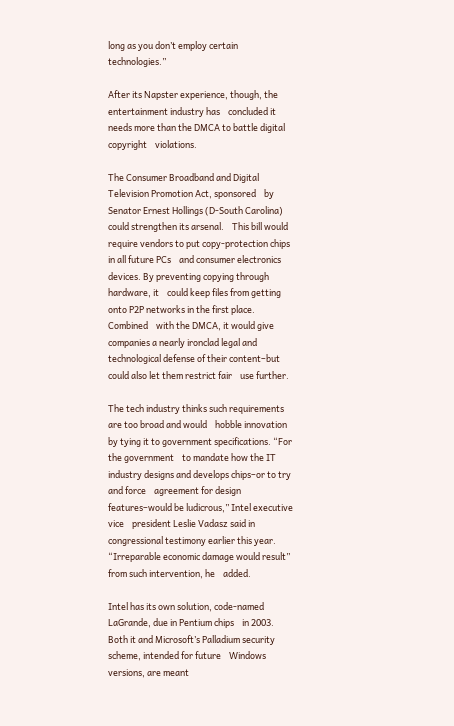long as you don’t employ certain technologies.”

After its Napster experience, though, the entertainment industry has    concluded it needs more than the DMCA to battle digital copyright    violations.

The Consumer Broadband and Digital Television Promotion Act, sponsored    by Senator Ernest Hollings (D-South Carolina) could strengthen its arsenal.    This bill would require vendors to put copy-protection chips in all future PCs    and consumer electronics devices. By preventing copying through hardware, it    could keep files from getting onto P2P networks in the first place. Combined    with the DMCA, it would give companies a nearly ironclad legal and    technological defense of their content–but could also let them restrict fair    use further.

The tech industry thinks such requirements are too broad and would    hobble innovation by tying it to government specifications. “For the government    to mandate how the IT industry designs and develops chips–or to try and force    agreement for design features–would be ludicrous,” Intel executive vice    president Leslie Vadasz said in congressional testimony earlier this year.    “Irreparable economic damage would result” from such intervention, he    added.

Intel has its own solution, code-named LaGrande, due in Pentium chips    in 2003. Both it and Microsoft’s Palladium security scheme, intended for future    Windows versions, are meant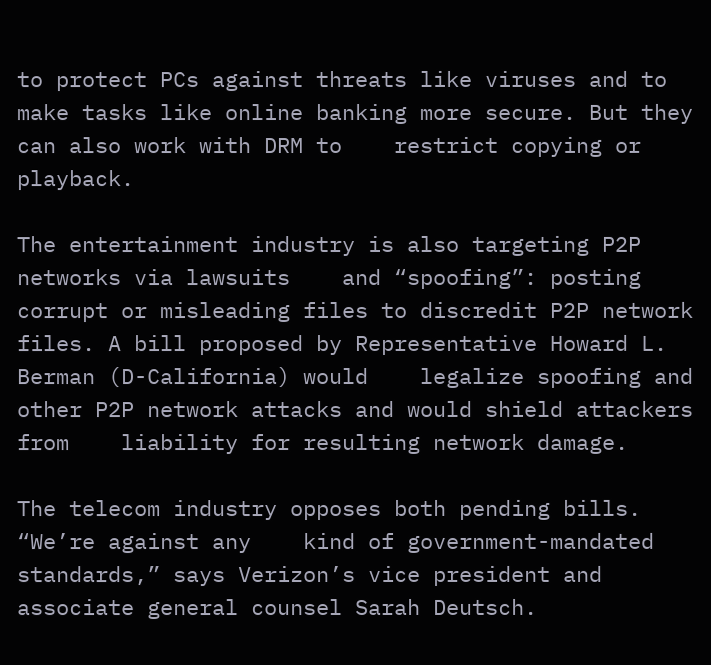to protect PCs against threats like viruses and to    make tasks like online banking more secure. But they can also work with DRM to    restrict copying or playback.

The entertainment industry is also targeting P2P networks via lawsuits    and “spoofing”: posting corrupt or misleading files to discredit P2P network    files. A bill proposed by Representative Howard L. Berman (D-California) would    legalize spoofing and other P2P network attacks and would shield attackers from    liability for resulting network damage.

The telecom industry opposes both pending bills. “We’re against any    kind of government-mandated standards,” says Verizon’s vice president and    associate general counsel Sarah Deutsch.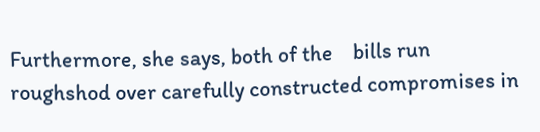Furthermore, she says, both of the    bills run roughshod over carefully constructed compromises in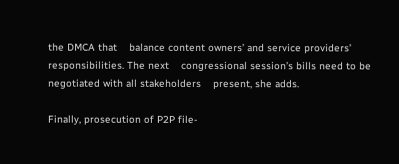the DMCA that    balance content owners’ and service providers’ responsibilities. The next    congressional session’s bills need to be negotiated with all stakeholders    present, she adds.

Finally, prosecution of P2P file-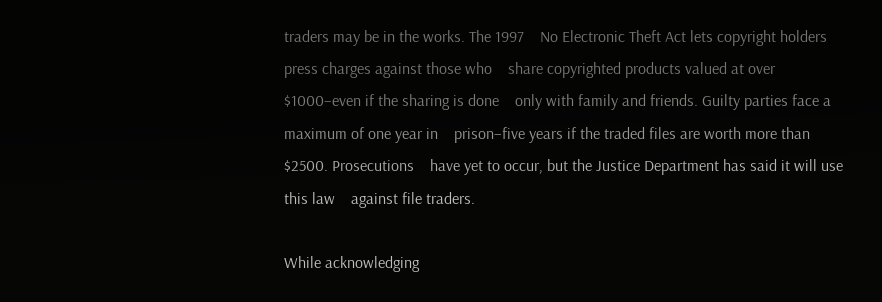traders may be in the works. The 1997    No Electronic Theft Act lets copyright holders press charges against those who    share copyrighted products valued at over $1000–even if the sharing is done    only with family and friends. Guilty parties face a maximum of one year in    prison–five years if the traded files are worth more than $2500. Prosecutions    have yet to occur, but the Justice Department has said it will use this law    against file traders.

While acknowledging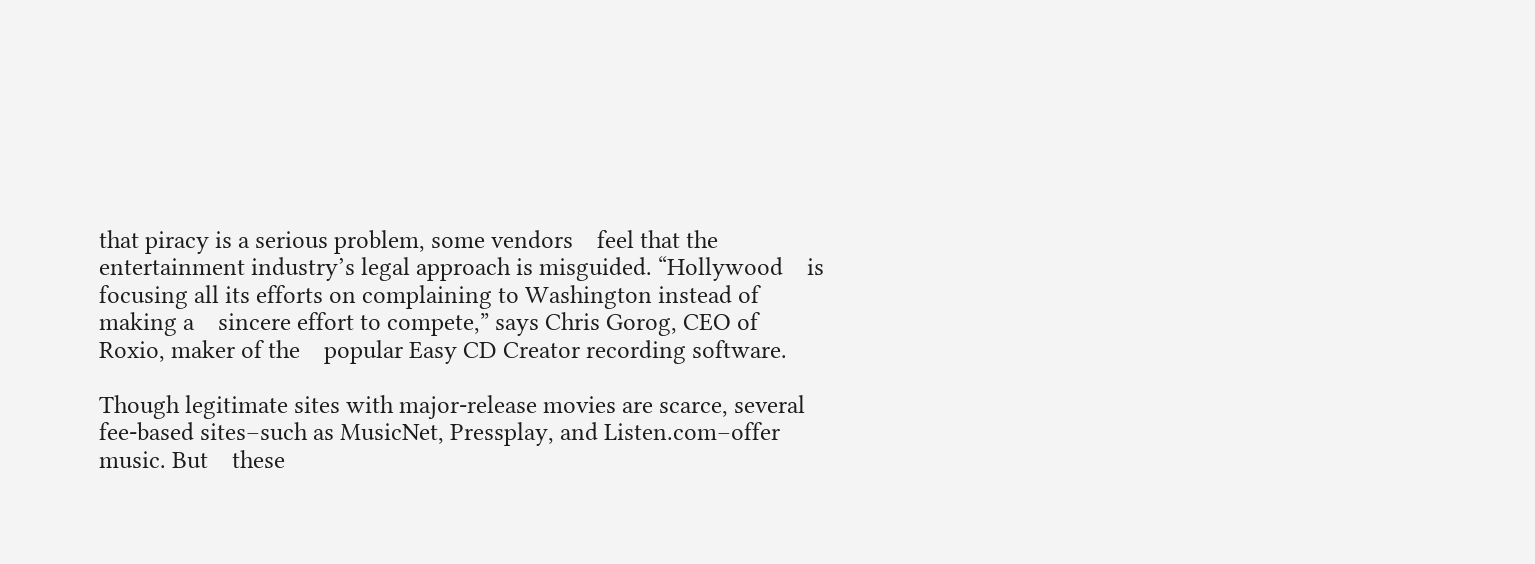that piracy is a serious problem, some vendors    feel that the entertainment industry’s legal approach is misguided. “Hollywood    is focusing all its efforts on complaining to Washington instead of making a    sincere effort to compete,” says Chris Gorog, CEO of Roxio, maker of the    popular Easy CD Creator recording software.

Though legitimate sites with major-release movies are scarce, several    fee-based sites–such as MusicNet, Pressplay, and Listen.com–offer music. But    these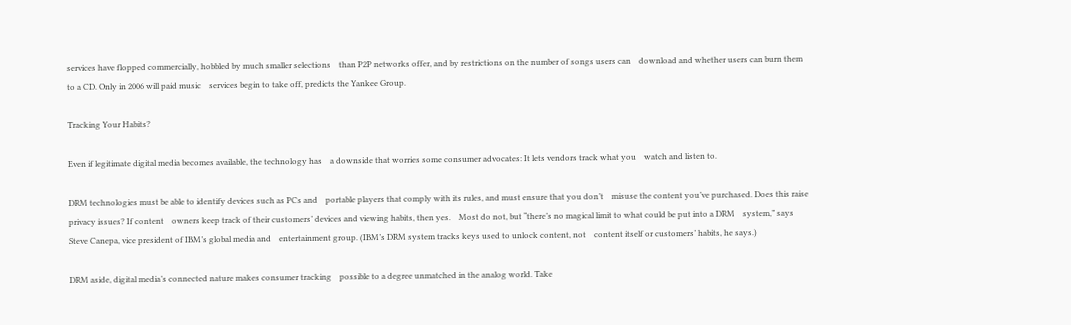services have flopped commercially, hobbled by much smaller selections    than P2P networks offer, and by restrictions on the number of songs users can    download and whether users can burn them to a CD. Only in 2006 will paid music    services begin to take off, predicts the Yankee Group.

Tracking Your Habits?

Even if legitimate digital media becomes available, the technology has    a downside that worries some consumer advocates: It lets vendors track what you    watch and listen to.

DRM technologies must be able to identify devices such as PCs and    portable players that comply with its rules, and must ensure that you don’t    misuse the content you’ve purchased. Does this raise privacy issues? If content    owners keep track of their customers’ devices and viewing habits, then yes.    Most do not, but “there’s no magical limit to what could be put into a DRM    system,” says Steve Canepa, vice president of IBM’s global media and    entertainment group. (IBM’s DRM system tracks keys used to unlock content, not    content itself or customers’ habits, he says.)

DRM aside, digital media’s connected nature makes consumer tracking    possible to a degree unmatched in the analog world. Take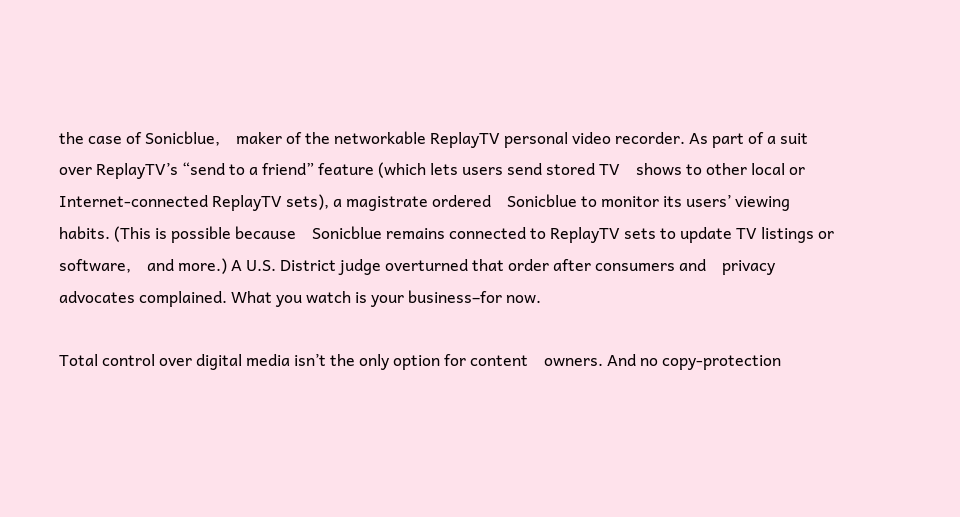the case of Sonicblue,    maker of the networkable ReplayTV personal video recorder. As part of a suit    over ReplayTV’s “send to a friend” feature (which lets users send stored TV    shows to other local or Internet-connected ReplayTV sets), a magistrate ordered    Sonicblue to monitor its users’ viewing habits. (This is possible because    Sonicblue remains connected to ReplayTV sets to update TV listings or software,    and more.) A U.S. District judge overturned that order after consumers and    privacy advocates complained. What you watch is your business–for now.

Total control over digital media isn’t the only option for content    owners. And no copy-protection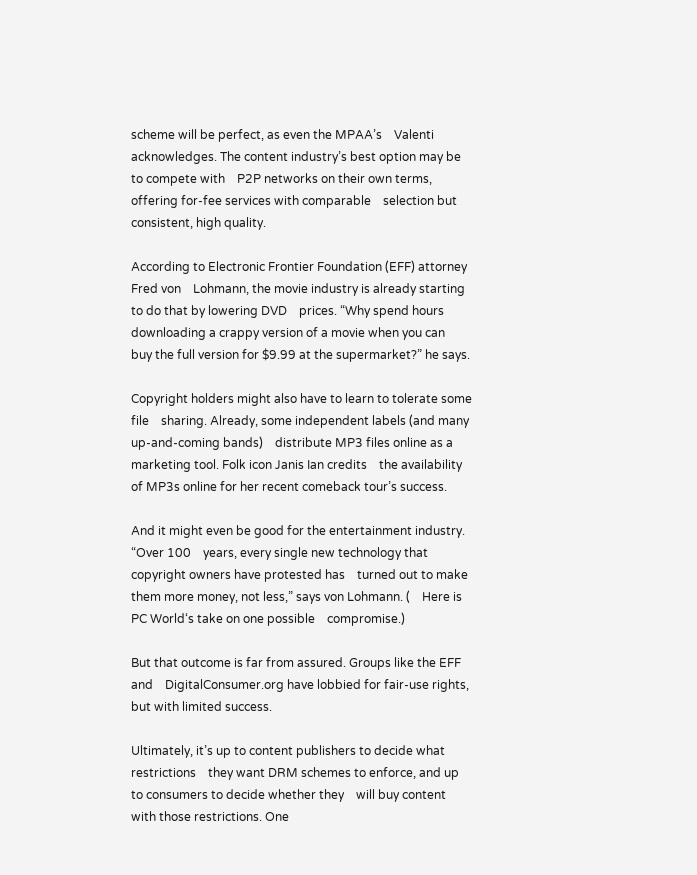scheme will be perfect, as even the MPAA’s    Valenti acknowledges. The content industry’s best option may be to compete with    P2P networks on their own terms, offering for-fee services with comparable    selection but consistent, high quality.

According to Electronic Frontier Foundation (EFF) attorney Fred von    Lohmann, the movie industry is already starting to do that by lowering DVD    prices. “Why spend hours downloading a crappy version of a movie when you can    buy the full version for $9.99 at the supermarket?” he says.

Copyright holders might also have to learn to tolerate some file    sharing. Already, some independent labels (and many up-and-coming bands)    distribute MP3 files online as a marketing tool. Folk icon Janis Ian credits    the availability of MP3s online for her recent comeback tour’s success.

And it might even be good for the entertainment industry. “Over 100    years, every single new technology that copyright owners have protested has    turned out to make them more money, not less,” says von Lohmann. (    Here is     PC World‘s take on one possible    compromise.)

But that outcome is far from assured. Groups like the EFF and    DigitalConsumer.org have lobbied for fair-use rights, but with limited success.

Ultimately, it’s up to content publishers to decide what restrictions    they want DRM schemes to enforce, and up to consumers to decide whether they    will buy content with those restrictions. One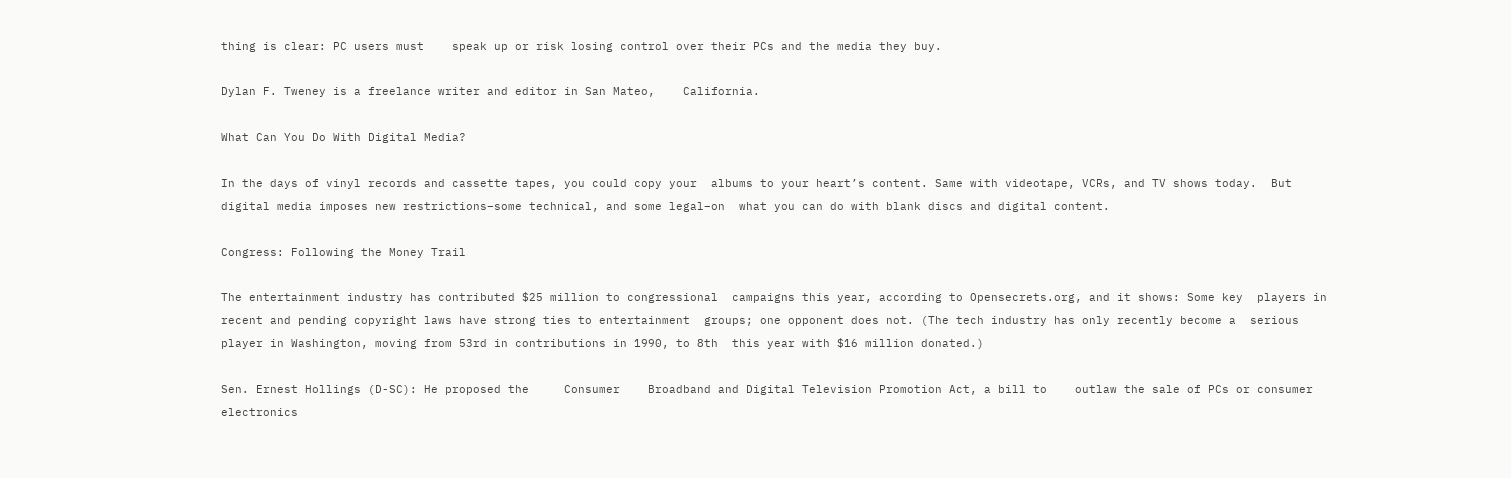thing is clear: PC users must    speak up or risk losing control over their PCs and the media they buy.

Dylan F. Tweney is a freelance writer and editor in San Mateo,    California.

What Can You Do With Digital Media?

In the days of vinyl records and cassette tapes, you could copy your  albums to your heart’s content. Same with videotape, VCRs, and TV shows today.  But digital media imposes new restrictions–some technical, and some legal–on  what you can do with blank discs and digital content.

Congress: Following the Money Trail

The entertainment industry has contributed $25 million to congressional  campaigns this year, according to Opensecrets.org, and it shows: Some key  players in recent and pending copyright laws have strong ties to entertainment  groups; one opponent does not. (The tech industry has only recently become a  serious player in Washington, moving from 53rd in contributions in 1990, to 8th  this year with $16 million donated.)

Sen. Ernest Hollings (D-SC): He proposed the     Consumer    Broadband and Digital Television Promotion Act, a bill to    outlaw the sale of PCs or consumer electronics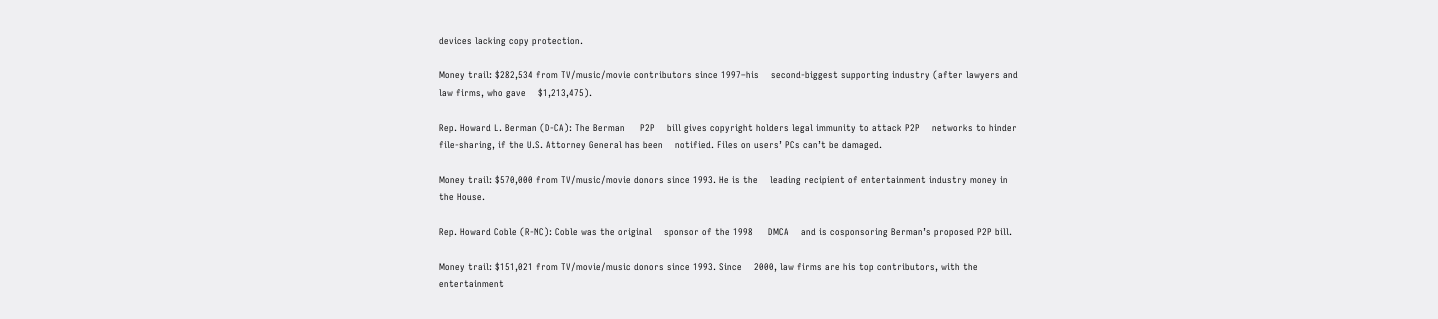devices lacking copy protection.

Money trail: $282,534 from TV/music/movie contributors since 1997–his    second-biggest supporting industry (after lawyers and law firms, who gave    $1,213,475).

Rep. Howard L. Berman (D-CA): The Berman     P2P    bill gives copyright holders legal immunity to attack P2P    networks to hinder file-sharing, if the U.S. Attorney General has been    notified. Files on users’ PCs can’t be damaged.

Money trail: $570,000 from TV/music/movie donors since 1993. He is the    leading recipient of entertainment industry money in the House.

Rep. Howard Coble (R-NC): Coble was the original    sponsor of the 1998     DMCA    and is cosponsoring Berman’s proposed P2P bill.

Money trail: $151,021 from TV/movie/music donors since 1993. Since    2000, law firms are his top contributors, with the entertainment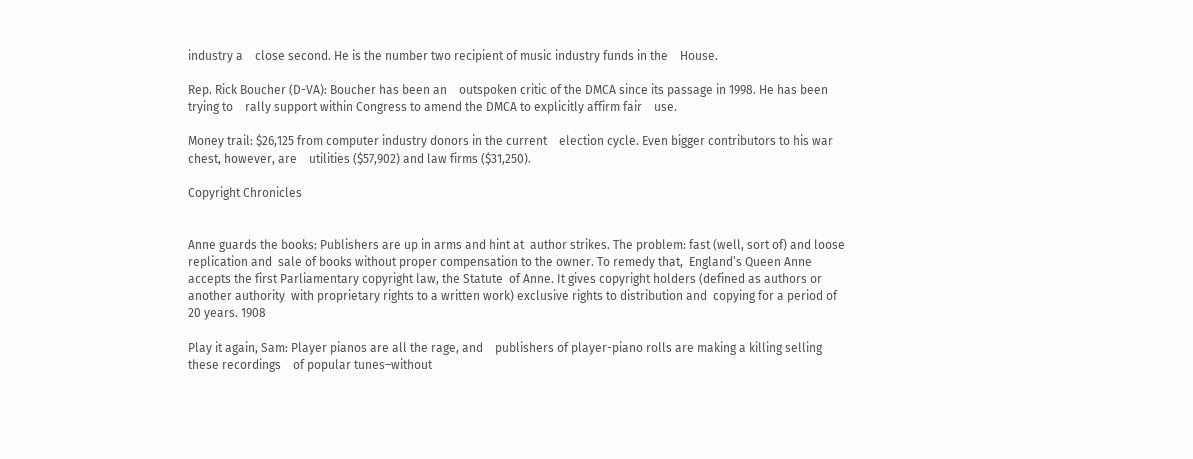industry a    close second. He is the number two recipient of music industry funds in the    House.

Rep. Rick Boucher (D-VA): Boucher has been an    outspoken critic of the DMCA since its passage in 1998. He has been trying to    rally support within Congress to amend the DMCA to explicitly affirm fair    use.

Money trail: $26,125 from computer industry donors in the current    election cycle. Even bigger contributors to his war chest, however, are    utilities ($57,902) and law firms ($31,250).

Copyright Chronicles


Anne guards the books: Publishers are up in arms and hint at  author strikes. The problem: fast (well, sort of) and loose replication and  sale of books without proper compensation to the owner. To remedy that,  England’s Queen Anne accepts the first Parliamentary copyright law, the Statute  of Anne. It gives copyright holders (defined as authors or another authority  with proprietary rights to a written work) exclusive rights to distribution and  copying for a period of 20 years. 1908

Play it again, Sam: Player pianos are all the rage, and    publishers of player-piano rolls are making a killing selling these recordings    of popular tunes–without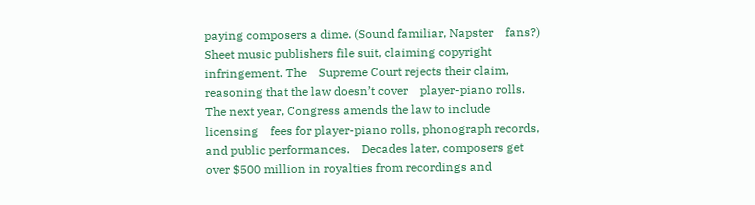paying composers a dime. (Sound familiar, Napster    fans?) Sheet music publishers file suit, claiming copyright infringement. The    Supreme Court rejects their claim, reasoning that the law doesn’t cover    player-piano rolls. The next year, Congress amends the law to include licensing    fees for player-piano rolls, phonograph records, and public performances.    Decades later, composers get over $500 million in royalties from recordings and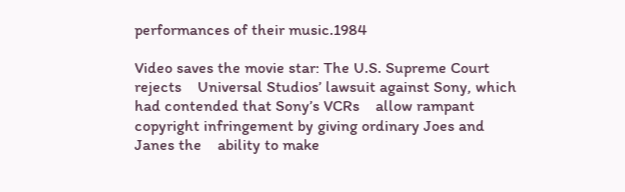performances of their music.1984

Video saves the movie star: The U.S. Supreme Court rejects    Universal Studios’ lawsuit against Sony, which had contended that Sony’s VCRs    allow rampant copyright infringement by giving ordinary Joes and Janes the    ability to make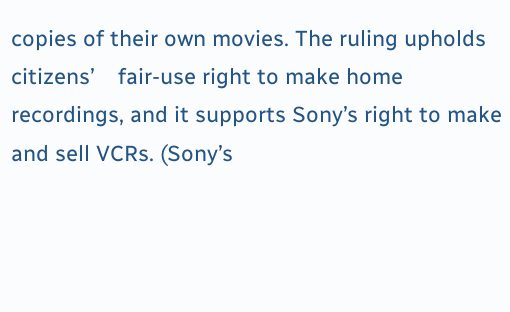copies of their own movies. The ruling upholds citizens’    fair-use right to make home recordings, and it supports Sony’s right to make    and sell VCRs. (Sony’s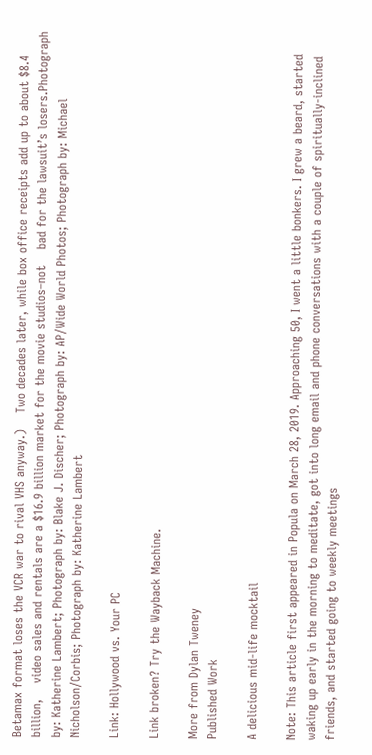Betamax format loses the VCR war to rival VHS anyway.)    Two decades later, while box office receipts add up to about $8.4 billion,    video sales and rentals are a $16.9 billion market for the movie studios–not    bad for the lawsuit’s losers.Photograph by: Katherine Lambert; Photograph by: Blake J. Discher; Photograph by: AP/Wide World Photos; Photograph by: Michael Nicholson/Corbis; Photograph by: Katherine Lambert

Link: Hollywood vs. Your PC

Link broken? Try the Wayback Machine.

More from Dylan Tweney
Published Work

A delicious mid-life mocktail

Note: This article first appeared in Popula on March 28, 2019. Approaching 50, I went a little bonkers. I grew a beard, started waking up early in the morning to meditate, got into long email and phone conversations with a couple of spiritually-inclined friends, and started going to weekly meetings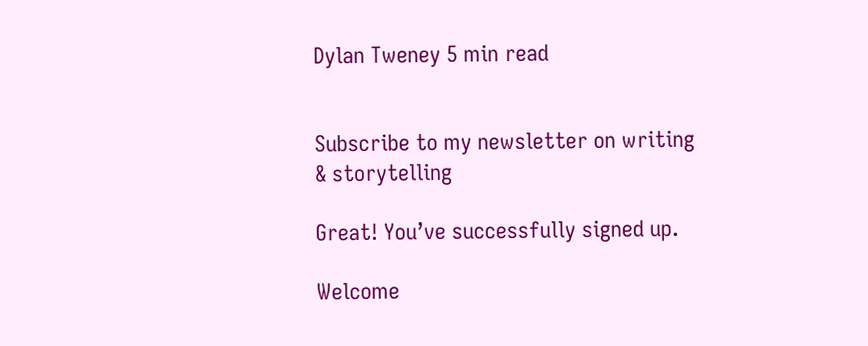Dylan Tweney 5 min read


Subscribe to my newsletter on writing & storytelling

Great! You’ve successfully signed up.

Welcome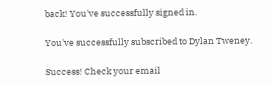back! You've successfully signed in.

You've successfully subscribed to Dylan Tweney.

Success! Check your email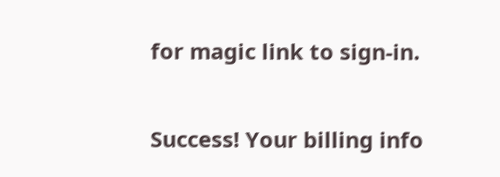for magic link to sign-in.

Success! Your billing info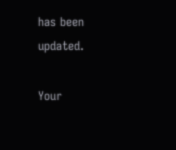has been updated.

Your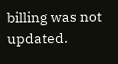billing was not updated.